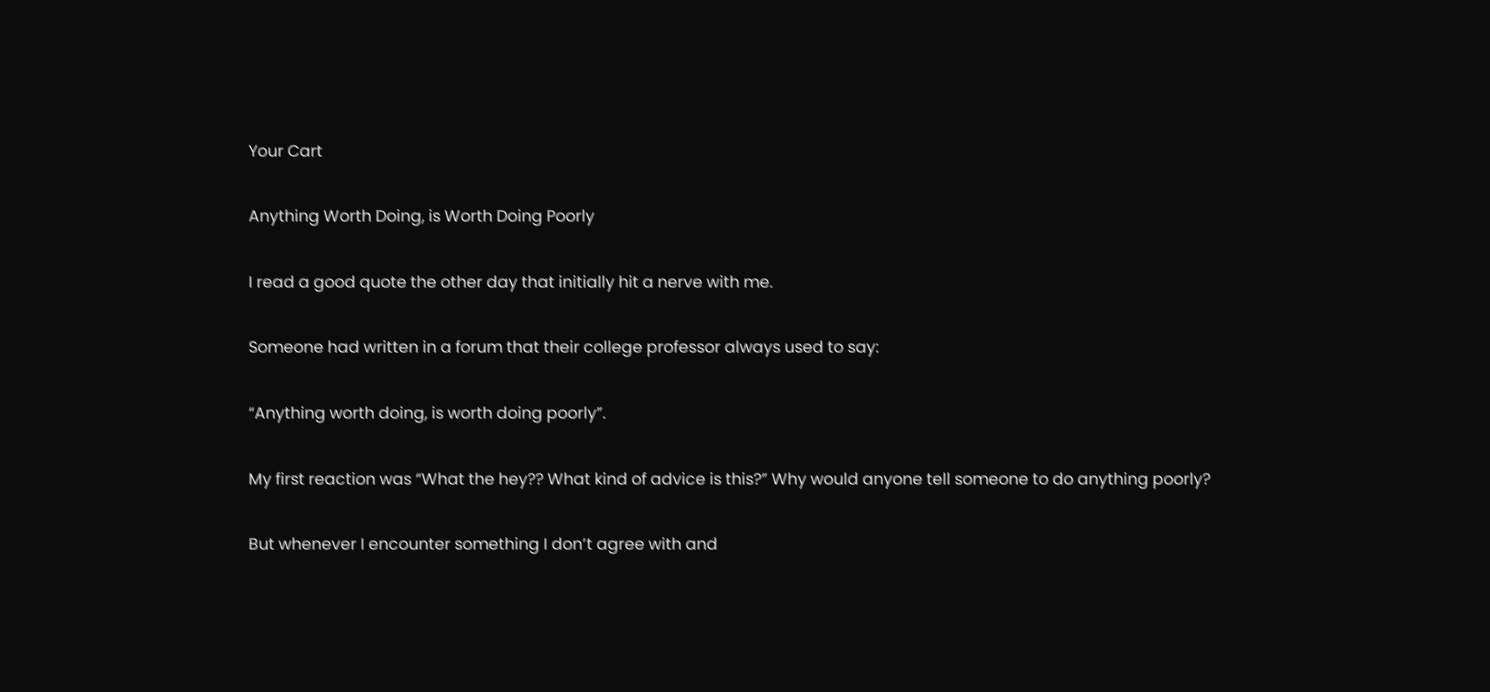Your Cart

Anything Worth Doing, is Worth Doing Poorly

I read a good quote the other day that initially hit a nerve with me.

Someone had written in a forum that their college professor always used to say:

“Anything worth doing, is worth doing poorly”.

My first reaction was “What the hey?? What kind of advice is this?” Why would anyone tell someone to do anything poorly?

But whenever I encounter something I don’t agree with and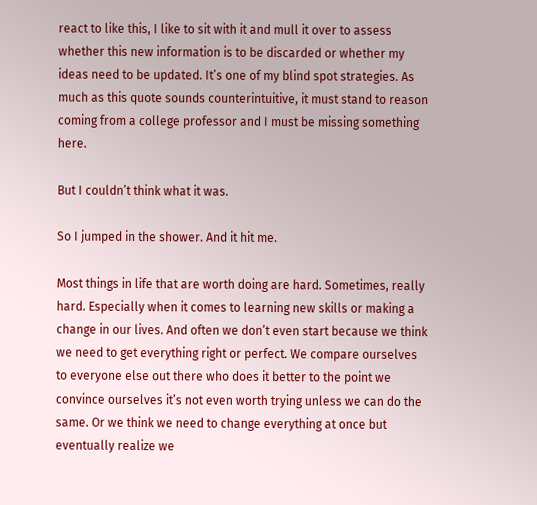react to like this, I like to sit with it and mull it over to assess whether this new information is to be discarded or whether my ideas need to be updated. It’s one of my blind spot strategies. As much as this quote sounds counterintuitive, it must stand to reason coming from a college professor and I must be missing something here.

But I couldn’t think what it was.

So I jumped in the shower. And it hit me.

Most things in life that are worth doing are hard. Sometimes, really hard. Especially when it comes to learning new skills or making a change in our lives. And often we don’t even start because we think we need to get everything right or perfect. We compare ourselves to everyone else out there who does it better to the point we convince ourselves it’s not even worth trying unless we can do the same. Or we think we need to change everything at once but eventually realize we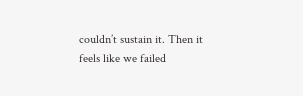couldn’t sustain it. Then it feels like we failed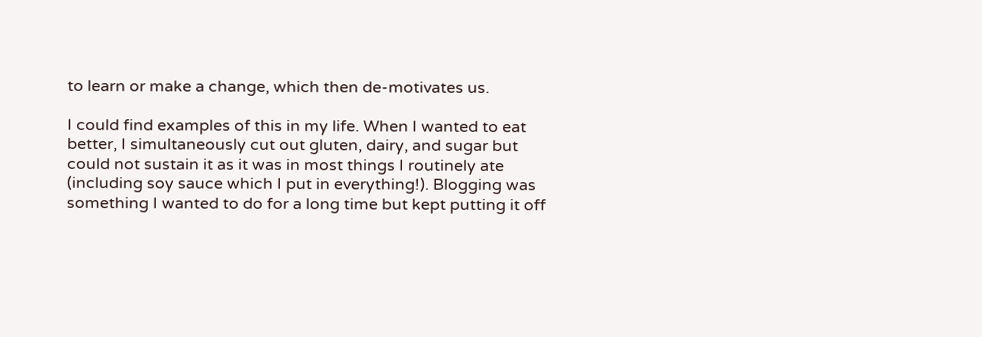to learn or make a change, which then de-motivates us.

I could find examples of this in my life. When I wanted to eat better, I simultaneously cut out gluten, dairy, and sugar but could not sustain it as it was in most things I routinely ate (including soy sauce which I put in everything!). Blogging was something I wanted to do for a long time but kept putting it off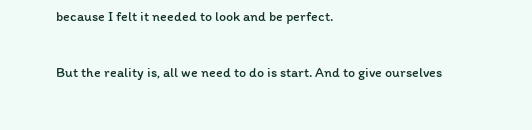because I felt it needed to look and be perfect.

But the reality is, all we need to do is start. And to give ourselves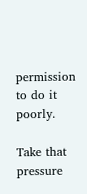permission to do it poorly.

Take that pressure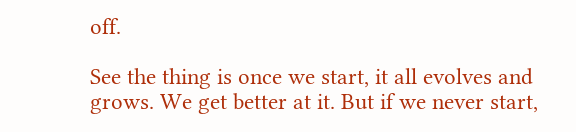off.

See the thing is once we start, it all evolves and grows. We get better at it. But if we never start,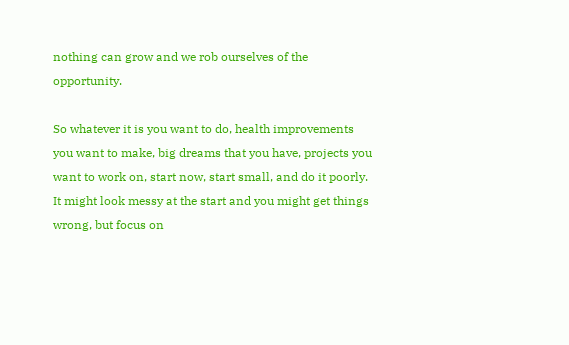nothing can grow and we rob ourselves of the opportunity.

So whatever it is you want to do, health improvements you want to make, big dreams that you have, projects you want to work on, start now, start small, and do it poorly. It might look messy at the start and you might get things wrong, but focus on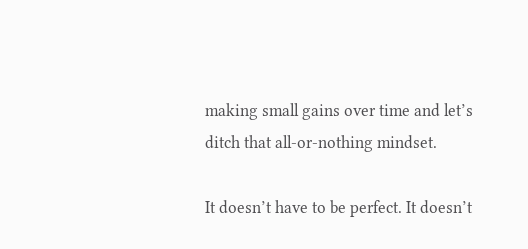making small gains over time and let’s ditch that all-or-nothing mindset.

It doesn’t have to be perfect. It doesn’t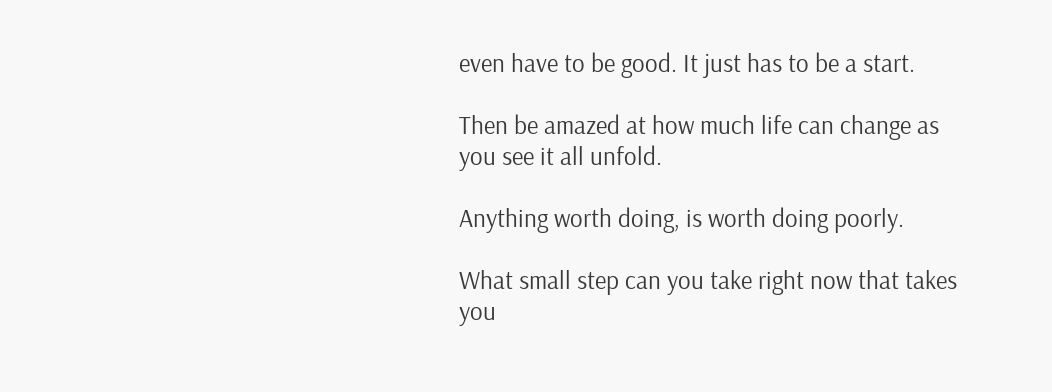even have to be good. It just has to be a start.

Then be amazed at how much life can change as you see it all unfold.

Anything worth doing, is worth doing poorly.

What small step can you take right now that takes you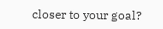closer to your goal?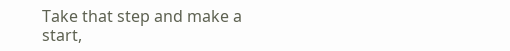Take that step and make a start,